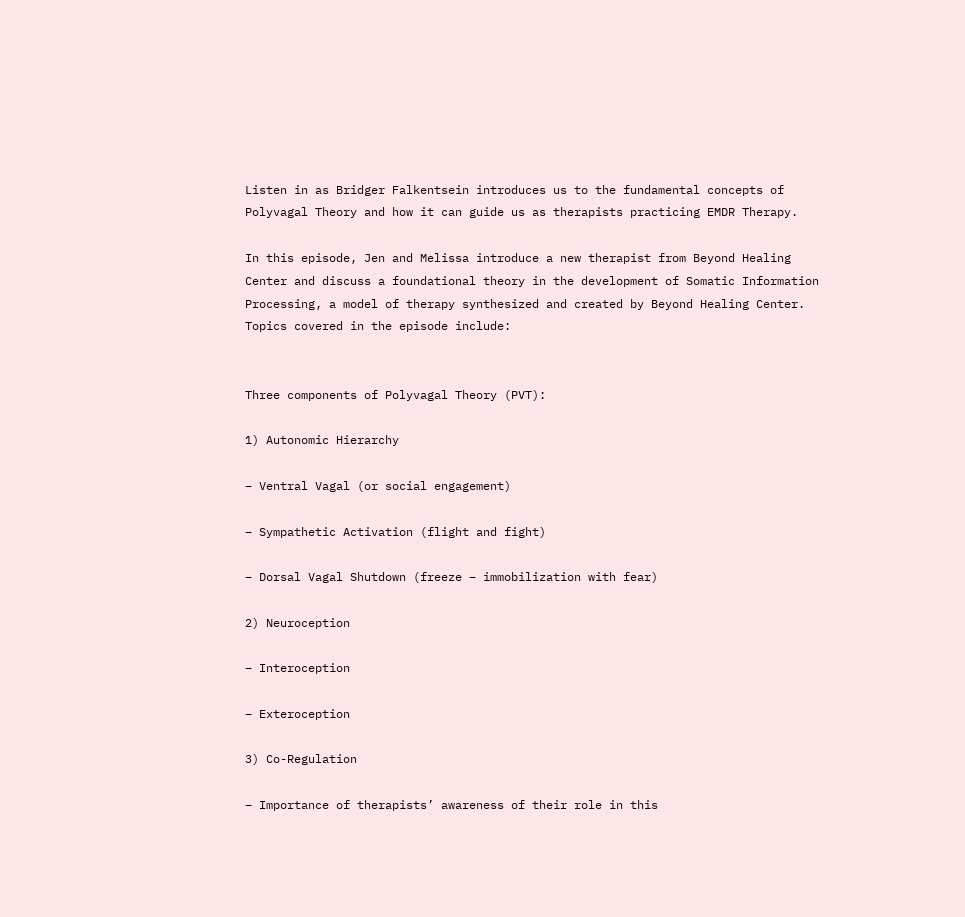Listen in as Bridger Falkentsein introduces us to the fundamental concepts of Polyvagal Theory and how it can guide us as therapists practicing EMDR Therapy.

In this episode, Jen and Melissa introduce a new therapist from Beyond Healing Center and discuss a foundational theory in the development of Somatic Information Processing, a model of therapy synthesized and created by Beyond Healing Center. Topics covered in the episode include:


Three components of Polyvagal Theory (PVT):

1) Autonomic Hierarchy

– Ventral Vagal (or social engagement)

– Sympathetic Activation (flight and fight)

– Dorsal Vagal Shutdown (freeze – immobilization with fear)

2) Neuroception

– Interoception

– Exteroception

3) Co-Regulation

– Importance of therapists’ awareness of their role in this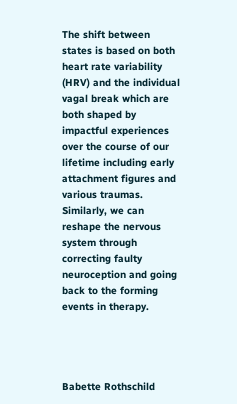The shift between states is based on both heart rate variability (HRV) and the individual vagal break which are both shaped by impactful experiences over the course of our lifetime including early attachment figures and various traumas. Similarly, we can reshape the nervous system through correcting faulty neuroception and going back to the forming events in therapy.




Babette Rothschild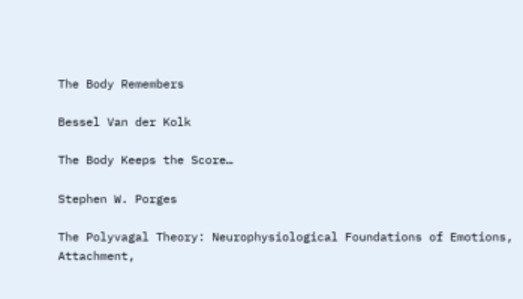The Body Remembers

Bessel Van der Kolk

The Body Keeps the Score…

Stephen W. Porges

The Polyvagal Theory: Neurophysiological Foundations of Emotions, Attachment,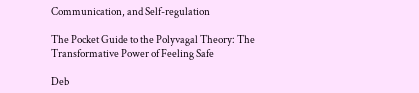Communication, and Self-regulation

The Pocket Guide to the Polyvagal Theory: The Transformative Power of Feeling Safe

Deb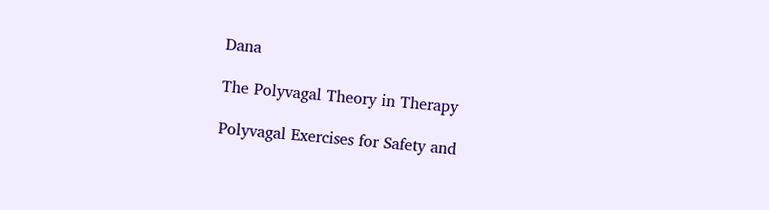Dana

The Polyvagal Theory in Therapy

Polyvagal Exercises for Safety and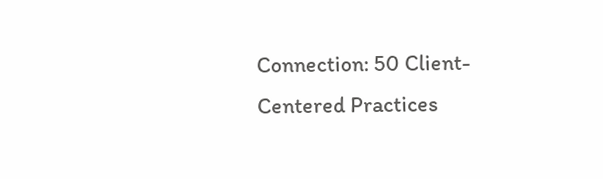Connection: 50 Client-Centered Practices